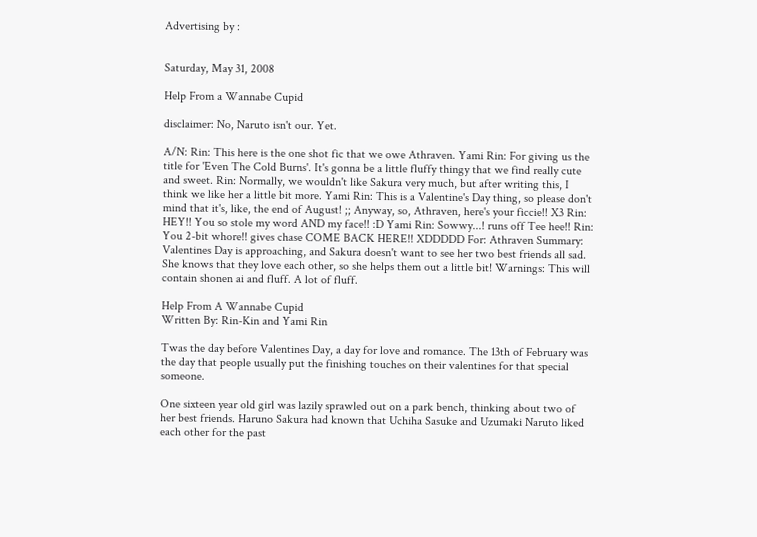Advertising by :


Saturday, May 31, 2008

Help From a Wannabe Cupid

disclaimer: No, Naruto isn't our. Yet.

A/N: Rin: This here is the one shot fic that we owe Athraven. Yami Rin: For giving us the title for 'Even The Cold Burns'. It's gonna be a little fluffy thingy that we find really cute and sweet. Rin: Normally, we wouldn't like Sakura very much, but after writing this, I think we like her a little bit more. Yami Rin: This is a Valentine's Day thing, so please don't mind that it's, like, the end of August! ;; Anyway, so, Athraven, here's your ficcie!! X3 Rin: HEY!! You so stole my word AND my face!! :D Yami Rin: Sowwy...! runs off Tee hee!! Rin: You 2-bit whore!! gives chase COME BACK HERE!! XDDDDD For: Athraven Summary: Valentines Day is approaching, and Sakura doesn't want to see her two best friends all sad. She knows that they love each other, so she helps them out a little bit! Warnings: This will contain shonen ai and fluff. A lot of fluff.

Help From A Wannabe Cupid
Written By: Rin-Kin and Yami Rin

Twas the day before Valentines Day, a day for love and romance. The 13th of February was the day that people usually put the finishing touches on their valentines for that special someone.

One sixteen year old girl was lazily sprawled out on a park bench, thinking about two of her best friends. Haruno Sakura had known that Uchiha Sasuke and Uzumaki Naruto liked each other for the past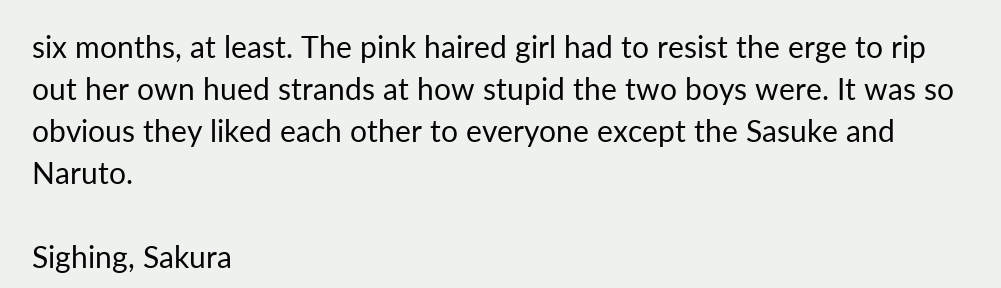six months, at least. The pink haired girl had to resist the erge to rip out her own hued strands at how stupid the two boys were. It was so obvious they liked each other to everyone except the Sasuke and Naruto.

Sighing, Sakura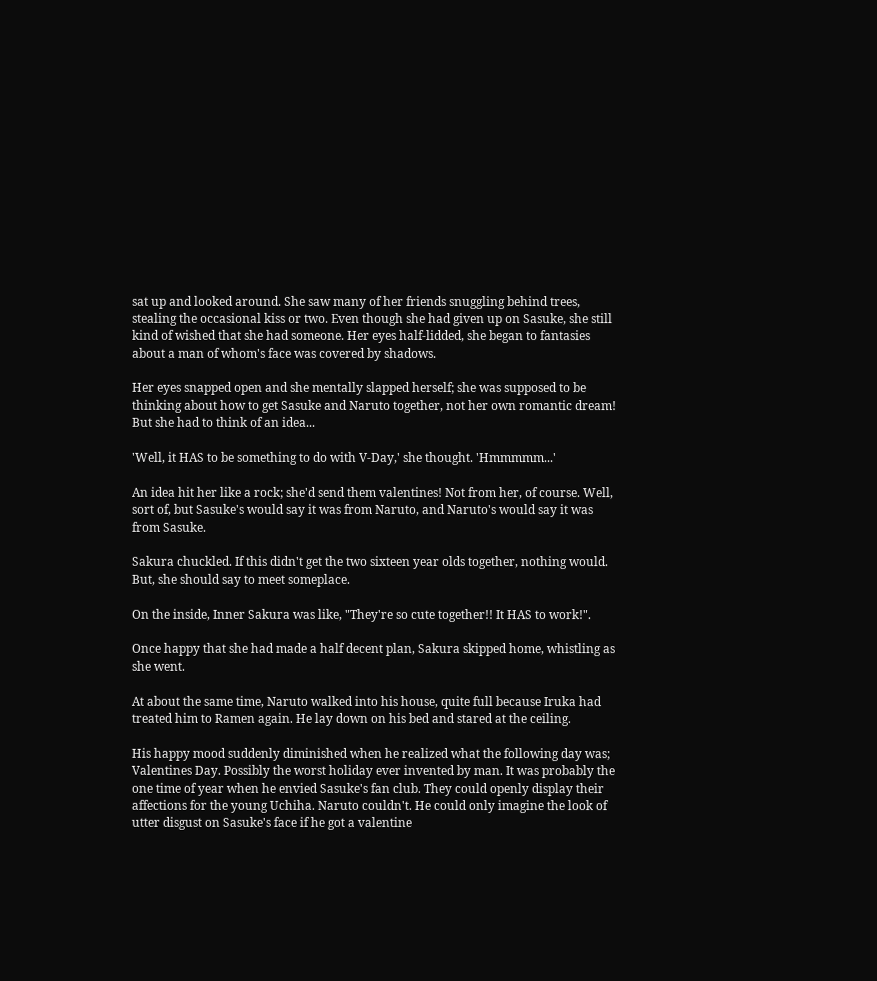sat up and looked around. She saw many of her friends snuggling behind trees, stealing the occasional kiss or two. Even though she had given up on Sasuke, she still kind of wished that she had someone. Her eyes half-lidded, she began to fantasies about a man of whom's face was covered by shadows.

Her eyes snapped open and she mentally slapped herself; she was supposed to be thinking about how to get Sasuke and Naruto together, not her own romantic dream! But she had to think of an idea...

'Well, it HAS to be something to do with V-Day,' she thought. 'Hmmmmm...'

An idea hit her like a rock; she'd send them valentines! Not from her, of course. Well, sort of, but Sasuke's would say it was from Naruto, and Naruto's would say it was from Sasuke.

Sakura chuckled. If this didn't get the two sixteen year olds together, nothing would. But, she should say to meet someplace.

On the inside, Inner Sakura was like, "They're so cute together!! It HAS to work!".

Once happy that she had made a half decent plan, Sakura skipped home, whistling as she went.

At about the same time, Naruto walked into his house, quite full because Iruka had treated him to Ramen again. He lay down on his bed and stared at the ceiling.

His happy mood suddenly diminished when he realized what the following day was; Valentines Day. Possibly the worst holiday ever invented by man. It was probably the one time of year when he envied Sasuke's fan club. They could openly display their affections for the young Uchiha. Naruto couldn't. He could only imagine the look of utter disgust on Sasuke's face if he got a valentine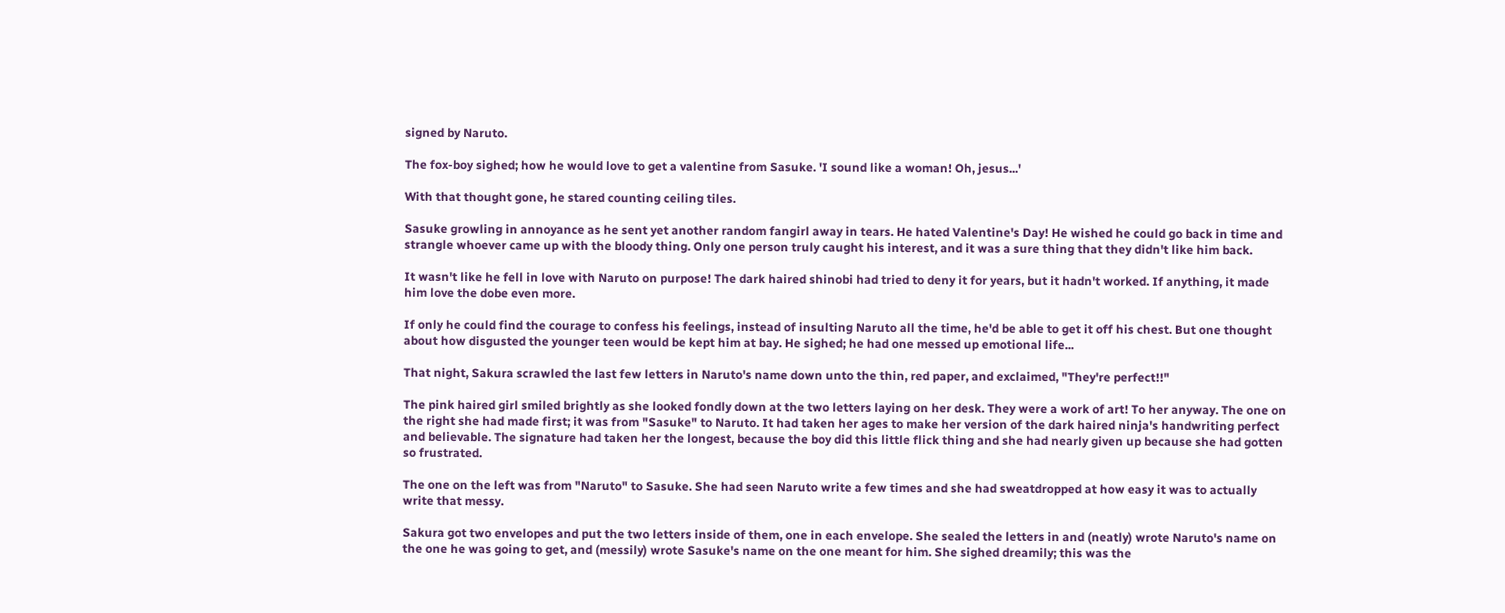signed by Naruto.

The fox-boy sighed; how he would love to get a valentine from Sasuke. 'I sound like a woman! Oh, jesus...'

With that thought gone, he stared counting ceiling tiles.

Sasuke growling in annoyance as he sent yet another random fangirl away in tears. He hated Valentine's Day! He wished he could go back in time and strangle whoever came up with the bloody thing. Only one person truly caught his interest, and it was a sure thing that they didn't like him back.

It wasn't like he fell in love with Naruto on purpose! The dark haired shinobi had tried to deny it for years, but it hadn't worked. If anything, it made him love the dobe even more.

If only he could find the courage to confess his feelings, instead of insulting Naruto all the time, he'd be able to get it off his chest. But one thought about how disgusted the younger teen would be kept him at bay. He sighed; he had one messed up emotional life...

That night, Sakura scrawled the last few letters in Naruto's name down unto the thin, red paper, and exclaimed, "They're perfect!!"

The pink haired girl smiled brightly as she looked fondly down at the two letters laying on her desk. They were a work of art! To her anyway. The one on the right she had made first; it was from "Sasuke" to Naruto. It had taken her ages to make her version of the dark haired ninja's handwriting perfect and believable. The signature had taken her the longest, because the boy did this little flick thing and she had nearly given up because she had gotten so frustrated.

The one on the left was from "Naruto" to Sasuke. She had seen Naruto write a few times and she had sweatdropped at how easy it was to actually write that messy.

Sakura got two envelopes and put the two letters inside of them, one in each envelope. She sealed the letters in and (neatly) wrote Naruto's name on the one he was going to get, and (messily) wrote Sasuke's name on the one meant for him. She sighed dreamily; this was the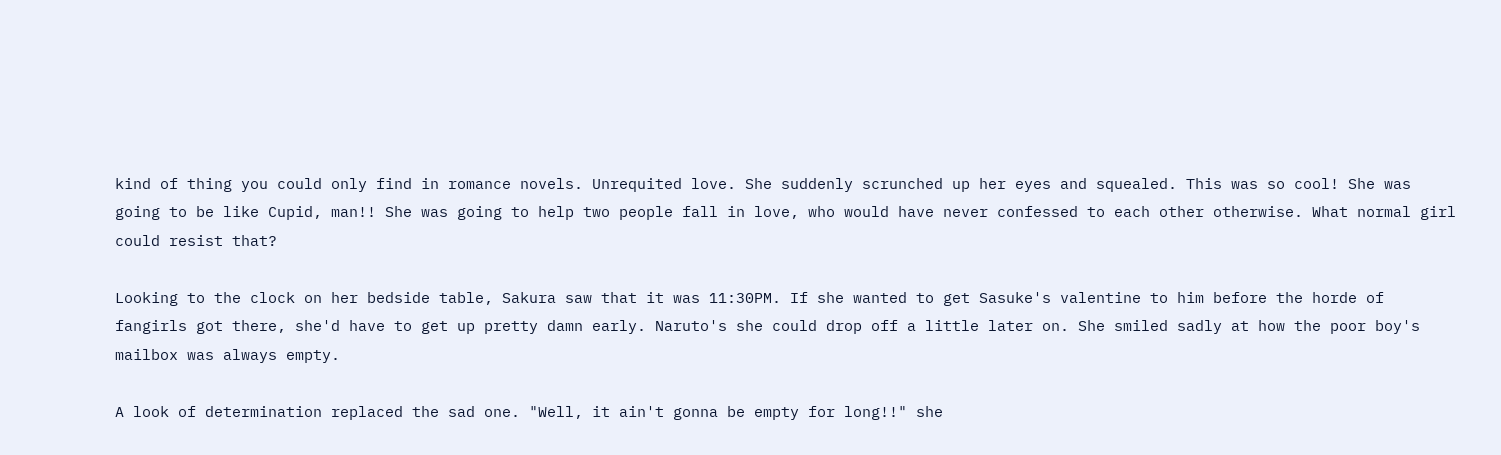kind of thing you could only find in romance novels. Unrequited love. She suddenly scrunched up her eyes and squealed. This was so cool! She was going to be like Cupid, man!! She was going to help two people fall in love, who would have never confessed to each other otherwise. What normal girl could resist that?

Looking to the clock on her bedside table, Sakura saw that it was 11:30PM. If she wanted to get Sasuke's valentine to him before the horde of fangirls got there, she'd have to get up pretty damn early. Naruto's she could drop off a little later on. She smiled sadly at how the poor boy's mailbox was always empty.

A look of determination replaced the sad one. "Well, it ain't gonna be empty for long!!" she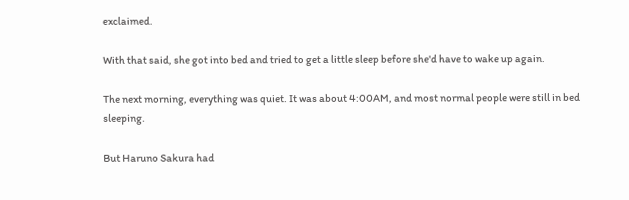exclaimed.

With that said, she got into bed and tried to get a little sleep before she'd have to wake up again.

The next morning, everything was quiet. It was about 4:00AM, and most normal people were still in bed sleeping.

But Haruno Sakura had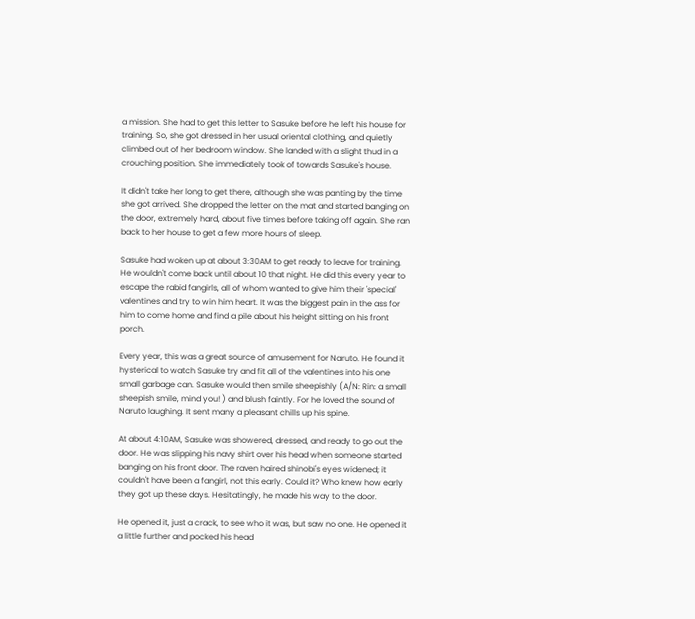a mission. She had to get this letter to Sasuke before he left his house for training. So, she got dressed in her usual oriental clothing, and quietly climbed out of her bedroom window. She landed with a slight thud in a crouching position. She immediately took of towards Sasuke's house.

It didn't take her long to get there, although she was panting by the time she got arrived. She dropped the letter on the mat and started banging on the door, extremely hard, about five times before taking off again. She ran back to her house to get a few more hours of sleep.

Sasuke had woken up at about 3:30AM to get ready to leave for training. He wouldn't come back until about 10 that night. He did this every year to escape the rabid fangirls, all of whom wanted to give him their 'special' valentines and try to win him heart. It was the biggest pain in the ass for him to come home and find a pile about his height sitting on his front porch.

Every year, this was a great source of amusement for Naruto. He found it hysterical to watch Sasuke try and fit all of the valentines into his one small garbage can. Sasuke would then smile sheepishly (A/N: Rin: a small sheepish smile, mind you! ) and blush faintly. For he loved the sound of Naruto laughing. It sent many a pleasant chills up his spine.

At about 4:10AM, Sasuke was showered, dressed, and ready to go out the door. He was slipping his navy shirt over his head when someone started banging on his front door. The raven haired shinobi's eyes widened; it couldn't have been a fangirl, not this early. Could it? Who knew how early they got up these days. Hesitatingly, he made his way to the door.

He opened it, just a crack, to see who it was, but saw no one. He opened it a little further and pocked his head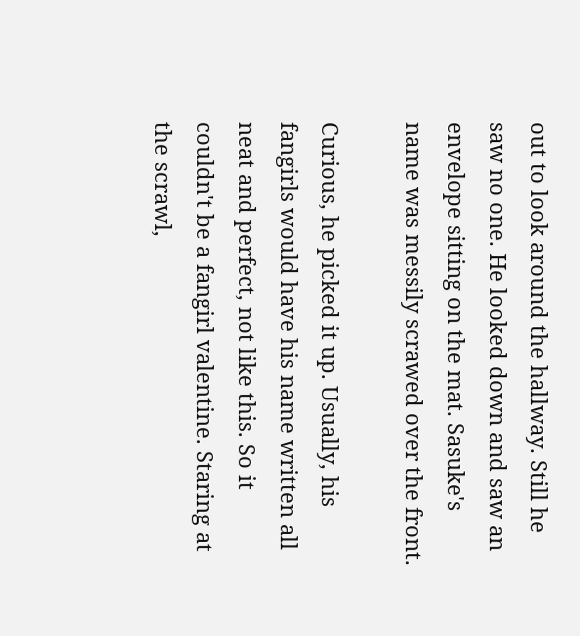out to look around the hallway. Still he saw no one. He looked down and saw an envelope sitting on the mat. Sasuke's name was messily scrawed over the front.

Curious, he picked it up. Usually, his fangirls would have his name written all neat and perfect, not like this. So it couldn't be a fangirl valentine. Staring at the scrawl,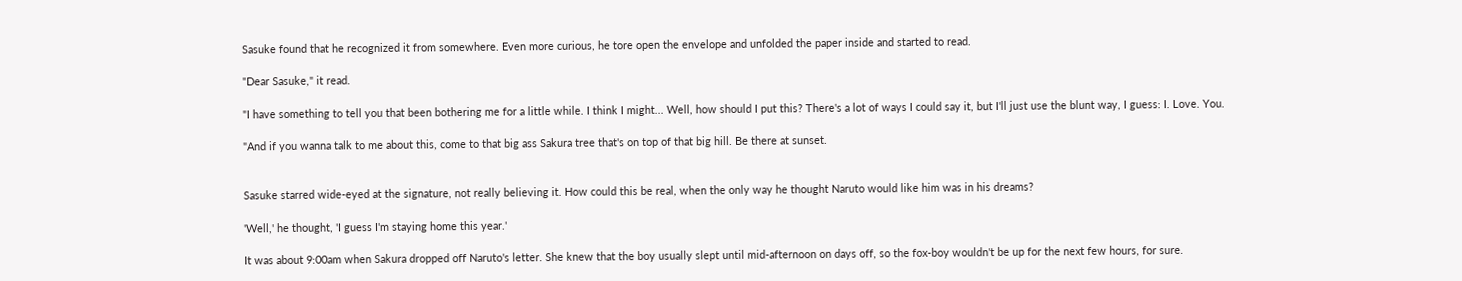Sasuke found that he recognized it from somewhere. Even more curious, he tore open the envelope and unfolded the paper inside and started to read.

"Dear Sasuke," it read.

"I have something to tell you that been bothering me for a little while. I think I might... Well, how should I put this? There's a lot of ways I could say it, but I'll just use the blunt way, I guess: I. Love. You.

"And if you wanna talk to me about this, come to that big ass Sakura tree that's on top of that big hill. Be there at sunset.


Sasuke starred wide-eyed at the signature, not really believing it. How could this be real, when the only way he thought Naruto would like him was in his dreams?

'Well,' he thought, 'I guess I'm staying home this year.'

It was about 9:00am when Sakura dropped off Naruto's letter. She knew that the boy usually slept until mid-afternoon on days off, so the fox-boy wouldn't be up for the next few hours, for sure.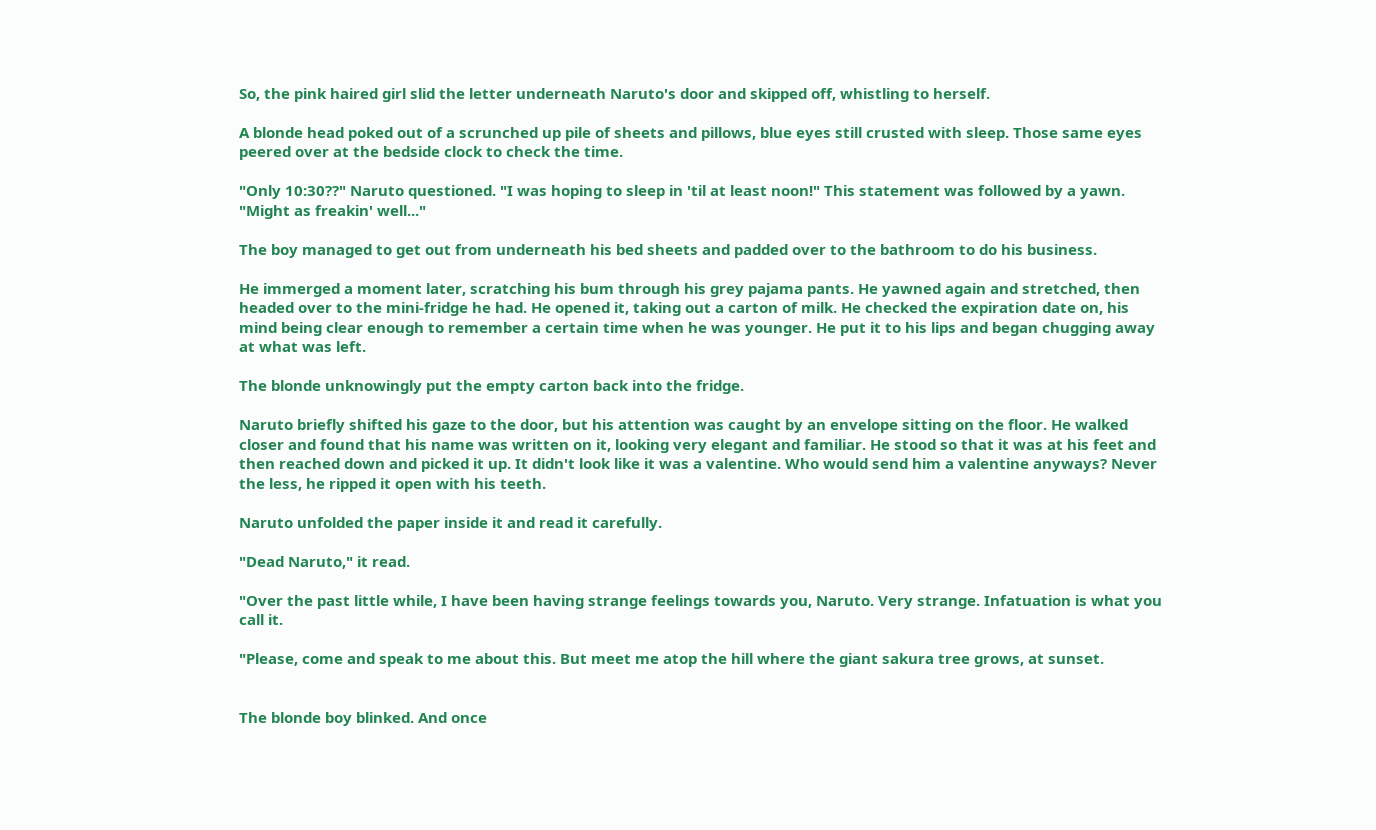So, the pink haired girl slid the letter underneath Naruto's door and skipped off, whistling to herself.

A blonde head poked out of a scrunched up pile of sheets and pillows, blue eyes still crusted with sleep. Those same eyes peered over at the bedside clock to check the time.

"Only 10:30??" Naruto questioned. "I was hoping to sleep in 'til at least noon!" This statement was followed by a yawn. "Might as freakin' well..."

The boy managed to get out from underneath his bed sheets and padded over to the bathroom to do his business.

He immerged a moment later, scratching his bum through his grey pajama pants. He yawned again and stretched, then headed over to the mini-fridge he had. He opened it, taking out a carton of milk. He checked the expiration date on, his mind being clear enough to remember a certain time when he was younger. He put it to his lips and began chugging away at what was left.

The blonde unknowingly put the empty carton back into the fridge.

Naruto briefly shifted his gaze to the door, but his attention was caught by an envelope sitting on the floor. He walked closer and found that his name was written on it, looking very elegant and familiar. He stood so that it was at his feet and then reached down and picked it up. It didn't look like it was a valentine. Who would send him a valentine anyways? Never the less, he ripped it open with his teeth.

Naruto unfolded the paper inside it and read it carefully.

"Dead Naruto," it read.

"Over the past little while, I have been having strange feelings towards you, Naruto. Very strange. Infatuation is what you call it.

"Please, come and speak to me about this. But meet me atop the hill where the giant sakura tree grows, at sunset.


The blonde boy blinked. And once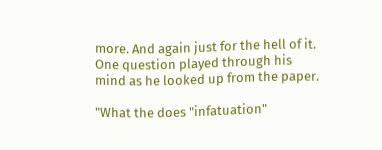more. And again just for the hell of it. One question played through his mind as he looked up from the paper.

"What the does "infatuation"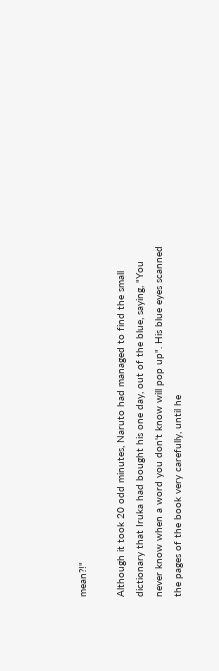mean?!"

Although it took 20 odd minutes, Naruto had managed to find the small dictionary that Iruka had bought his one day, out of the blue, saying, "You never know when a word you don't know will pop up". His blue eyes scanned the pages of the book very carefully, until he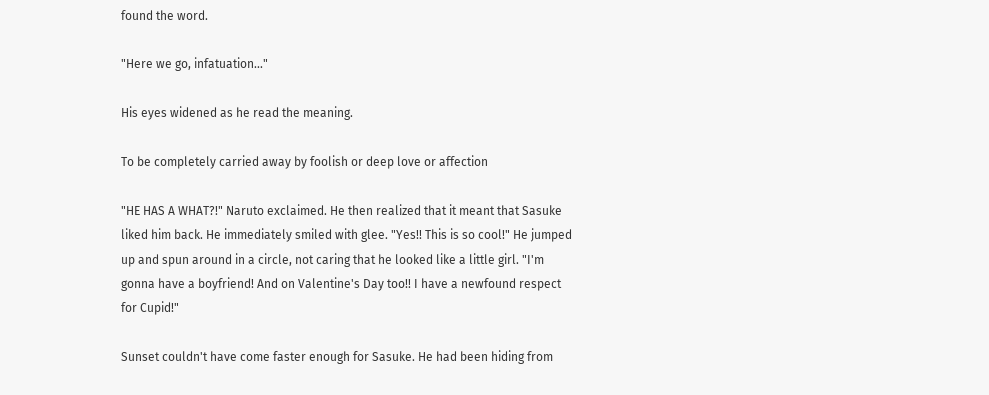found the word.

"Here we go, infatuation..."

His eyes widened as he read the meaning.

To be completely carried away by foolish or deep love or affection

"HE HAS A WHAT?!" Naruto exclaimed. He then realized that it meant that Sasuke liked him back. He immediately smiled with glee. "Yes!! This is so cool!" He jumped up and spun around in a circle, not caring that he looked like a little girl. "I'm gonna have a boyfriend! And on Valentine's Day too!! I have a newfound respect for Cupid!"

Sunset couldn't have come faster enough for Sasuke. He had been hiding from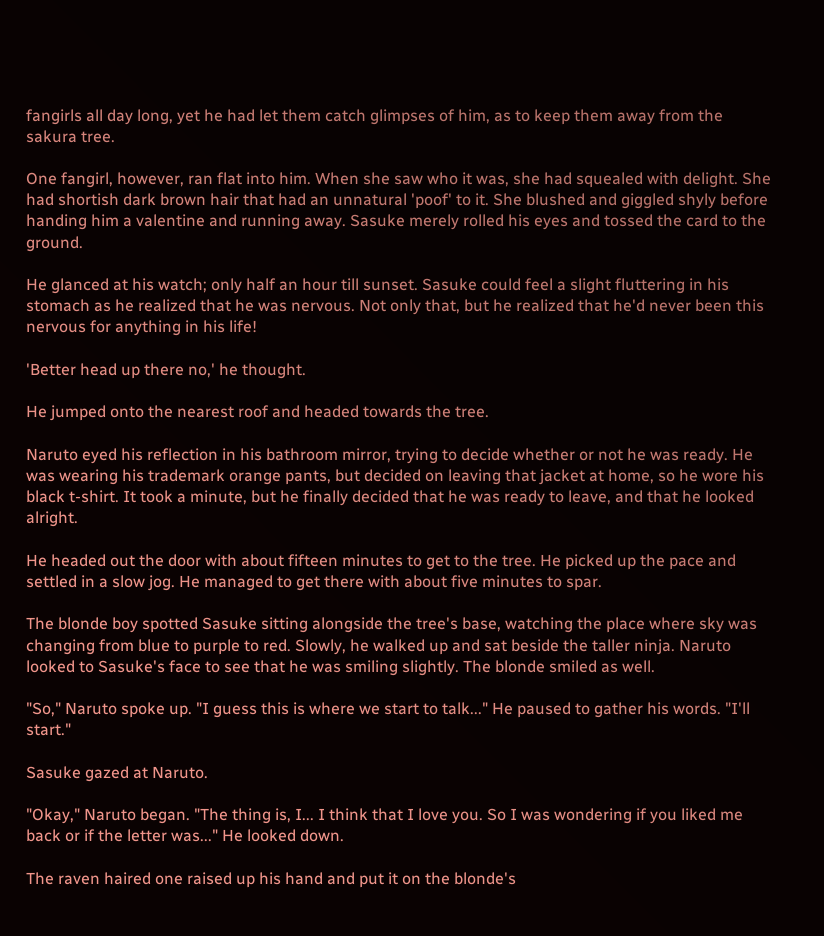fangirls all day long, yet he had let them catch glimpses of him, as to keep them away from the sakura tree.

One fangirl, however, ran flat into him. When she saw who it was, she had squealed with delight. She had shortish dark brown hair that had an unnatural 'poof' to it. She blushed and giggled shyly before handing him a valentine and running away. Sasuke merely rolled his eyes and tossed the card to the ground.

He glanced at his watch; only half an hour till sunset. Sasuke could feel a slight fluttering in his stomach as he realized that he was nervous. Not only that, but he realized that he'd never been this nervous for anything in his life!

'Better head up there no,' he thought.

He jumped onto the nearest roof and headed towards the tree.

Naruto eyed his reflection in his bathroom mirror, trying to decide whether or not he was ready. He was wearing his trademark orange pants, but decided on leaving that jacket at home, so he wore his black t-shirt. It took a minute, but he finally decided that he was ready to leave, and that he looked alright.

He headed out the door with about fifteen minutes to get to the tree. He picked up the pace and settled in a slow jog. He managed to get there with about five minutes to spar.

The blonde boy spotted Sasuke sitting alongside the tree's base, watching the place where sky was changing from blue to purple to red. Slowly, he walked up and sat beside the taller ninja. Naruto looked to Sasuke's face to see that he was smiling slightly. The blonde smiled as well.

"So," Naruto spoke up. "I guess this is where we start to talk..." He paused to gather his words. "I'll start."

Sasuke gazed at Naruto.

"Okay," Naruto began. "The thing is, I... I think that I love you. So I was wondering if you liked me back or if the letter was..." He looked down.

The raven haired one raised up his hand and put it on the blonde's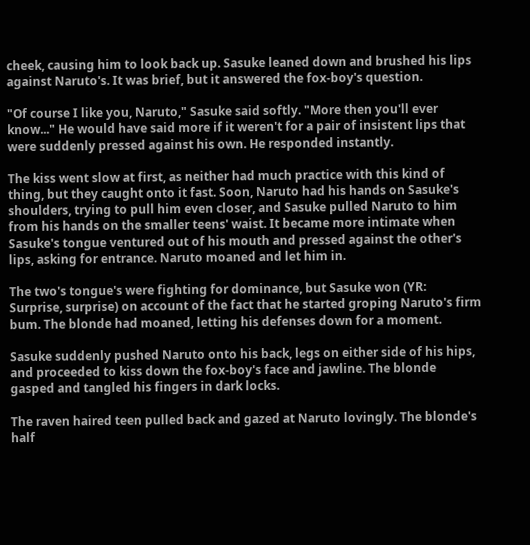cheek, causing him to look back up. Sasuke leaned down and brushed his lips against Naruto's. It was brief, but it answered the fox-boy's question.

"Of course I like you, Naruto," Sasuke said softly. "More then you'll ever know..." He would have said more if it weren't for a pair of insistent lips that were suddenly pressed against his own. He responded instantly.

The kiss went slow at first, as neither had much practice with this kind of thing, but they caught onto it fast. Soon, Naruto had his hands on Sasuke's shoulders, trying to pull him even closer, and Sasuke pulled Naruto to him from his hands on the smaller teens' waist. It became more intimate when Sasuke's tongue ventured out of his mouth and pressed against the other's lips, asking for entrance. Naruto moaned and let him in.

The two's tongue's were fighting for dominance, but Sasuke won (YR: Surprise, surprise) on account of the fact that he started groping Naruto's firm bum. The blonde had moaned, letting his defenses down for a moment.

Sasuke suddenly pushed Naruto onto his back, legs on either side of his hips, and proceeded to kiss down the fox-boy's face and jawline. The blonde gasped and tangled his fingers in dark locks.

The raven haired teen pulled back and gazed at Naruto lovingly. The blonde's half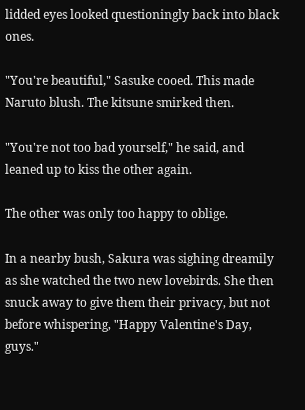lidded eyes looked questioningly back into black ones.

"You're beautiful," Sasuke cooed. This made Naruto blush. The kitsune smirked then.

"You're not too bad yourself," he said, and leaned up to kiss the other again.

The other was only too happy to oblige.

In a nearby bush, Sakura was sighing dreamily as she watched the two new lovebirds. She then snuck away to give them their privacy, but not before whispering, "Happy Valentine's Day, guys."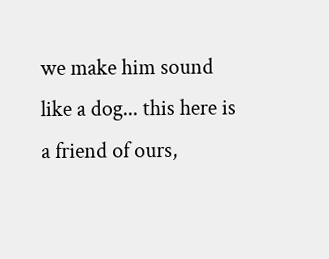we make him sound like a dog... this here is a friend of ours,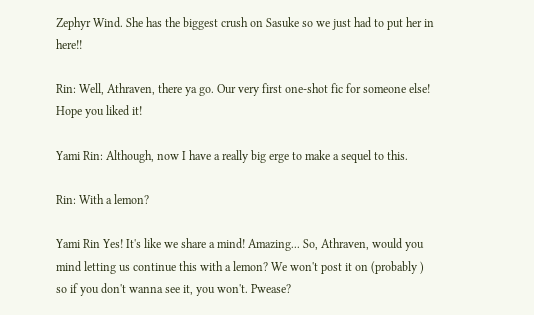Zephyr Wind. She has the biggest crush on Sasuke so we just had to put her in here!!

Rin: Well, Athraven, there ya go. Our very first one-shot fic for someone else! Hope you liked it!

Yami Rin: Although, now I have a really big erge to make a sequel to this.

Rin: With a lemon?

Yami Rin Yes! It's like we share a mind! Amazing... So, Athraven, would you mind letting us continue this with a lemon? We won't post it on (probably ) so if you don't wanna see it, you won't. Pwease?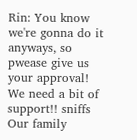Rin: You know we're gonna do it anyways, so pwease give us your approval! We need a bit of support!! sniffs Our family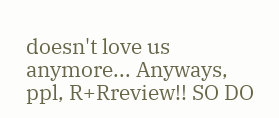doesn't love us anymore... Anyways, ppl, R+Rreview!! SO DO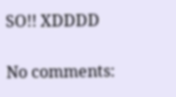SO!! XDDDD

No comments: